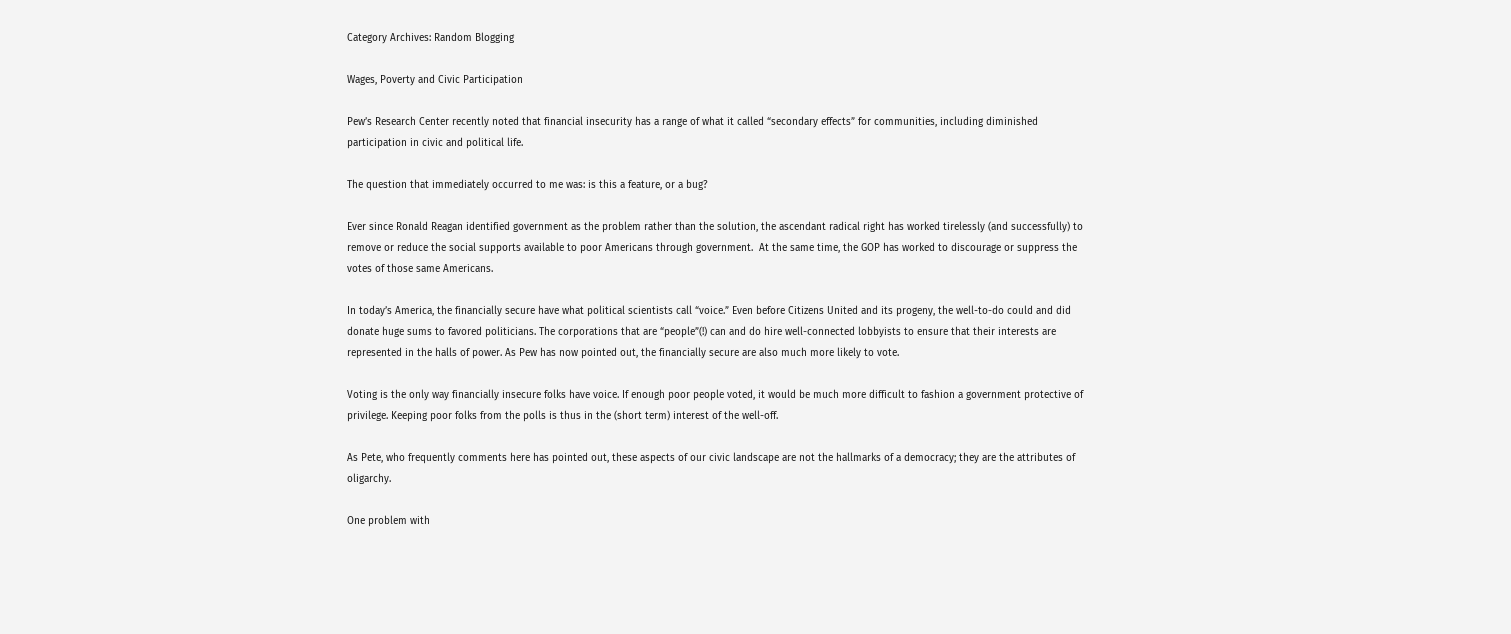Category Archives: Random Blogging

Wages, Poverty and Civic Participation

Pew’s Research Center recently noted that financial insecurity has a range of what it called “secondary effects” for communities, including diminished participation in civic and political life.

The question that immediately occurred to me was: is this a feature, or a bug?

Ever since Ronald Reagan identified government as the problem rather than the solution, the ascendant radical right has worked tirelessly (and successfully) to remove or reduce the social supports available to poor Americans through government.  At the same time, the GOP has worked to discourage or suppress the votes of those same Americans.

In today’s America, the financially secure have what political scientists call “voice.” Even before Citizens United and its progeny, the well-to-do could and did donate huge sums to favored politicians. The corporations that are “people”(!) can and do hire well-connected lobbyists to ensure that their interests are represented in the halls of power. As Pew has now pointed out, the financially secure are also much more likely to vote.

Voting is the only way financially insecure folks have voice. If enough poor people voted, it would be much more difficult to fashion a government protective of privilege. Keeping poor folks from the polls is thus in the (short term) interest of the well-off.

As Pete, who frequently comments here has pointed out, these aspects of our civic landscape are not the hallmarks of a democracy; they are the attributes of oligarchy.

One problem with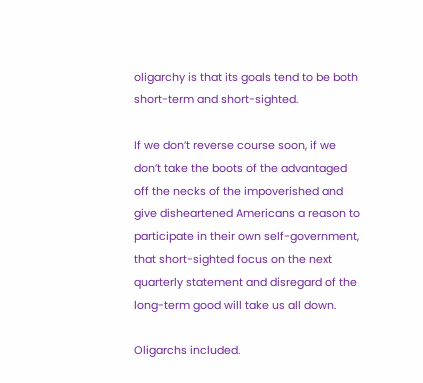oligarchy is that its goals tend to be both short-term and short-sighted.

If we don’t reverse course soon, if we don’t take the boots of the advantaged off the necks of the impoverished and give disheartened Americans a reason to participate in their own self-government,  that short-sighted focus on the next quarterly statement and disregard of the long-term good will take us all down.

Oligarchs included.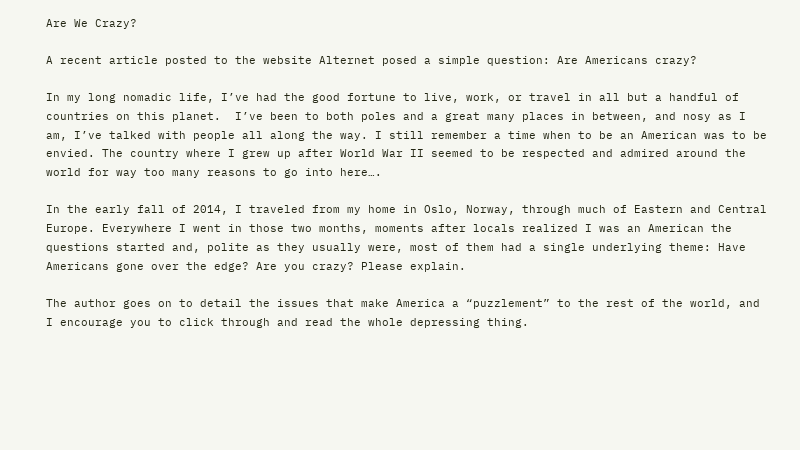Are We Crazy?

A recent article posted to the website Alternet posed a simple question: Are Americans crazy?

In my long nomadic life, I’ve had the good fortune to live, work, or travel in all but a handful of countries on this planet.  I’ve been to both poles and a great many places in between, and nosy as I am, I’ve talked with people all along the way. I still remember a time when to be an American was to be envied. The country where I grew up after World War II seemed to be respected and admired around the world for way too many reasons to go into here….

In the early fall of 2014, I traveled from my home in Oslo, Norway, through much of Eastern and Central Europe. Everywhere I went in those two months, moments after locals realized I was an American the questions started and, polite as they usually were, most of them had a single underlying theme: Have Americans gone over the edge? Are you crazy? Please explain.

The author goes on to detail the issues that make America a “puzzlement” to the rest of the world, and I encourage you to click through and read the whole depressing thing.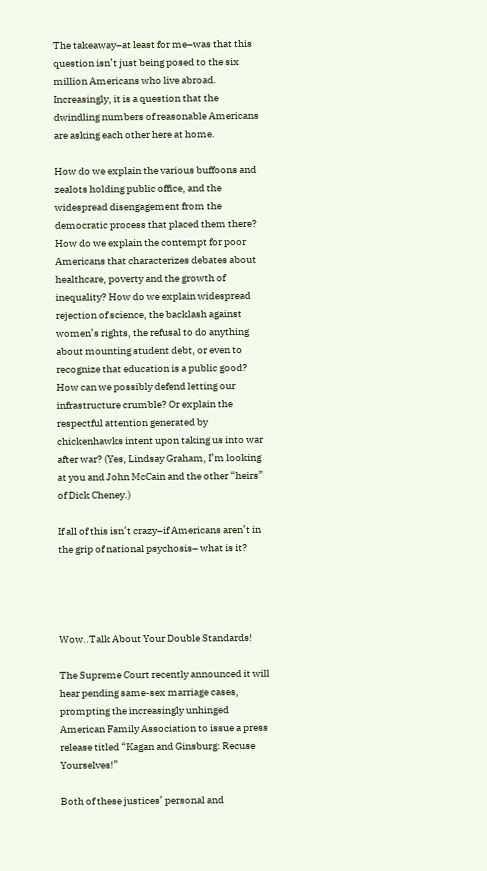The takeaway–at least for me–was that this question isn’t just being posed to the six million Americans who live abroad. Increasingly, it is a question that the dwindling numbers of reasonable Americans are asking each other here at home.

How do we explain the various buffoons and zealots holding public office, and the widespread disengagement from the democratic process that placed them there? How do we explain the contempt for poor Americans that characterizes debates about healthcare, poverty and the growth of inequality? How do we explain widespread rejection of science, the backlash against women’s rights, the refusal to do anything about mounting student debt, or even to recognize that education is a public good? How can we possibly defend letting our infrastructure crumble? Or explain the respectful attention generated by chickenhawks intent upon taking us into war after war? (Yes, Lindsay Graham, I’m looking at you and John McCain and the other “heirs” of Dick Cheney.)

If all of this isn’t crazy–if Americans aren’t in the grip of national psychosis– what is it?




Wow..Talk About Your Double Standards!

The Supreme Court recently announced it will hear pending same-sex marriage cases, prompting the increasingly unhinged American Family Association to issue a press release titled “Kagan and Ginsburg: Recuse Yourselves!”

Both of these justices’ personal and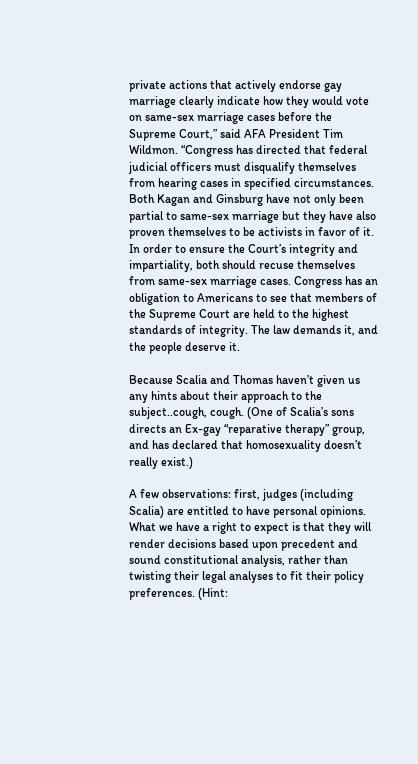private actions that actively endorse gay marriage clearly indicate how they would vote on same-sex marriage cases before the Supreme Court,” said AFA President Tim Wildmon. “Congress has directed that federal judicial officers must disqualify themselves from hearing cases in specified circumstances. Both Kagan and Ginsburg have not only been partial to same-sex marriage but they have also proven themselves to be activists in favor of it. In order to ensure the Court’s integrity and impartiality, both should recuse themselves from same-sex marriage cases. Congress has an obligation to Americans to see that members of the Supreme Court are held to the highest standards of integrity. The law demands it, and the people deserve it.

Because Scalia and Thomas haven’t given us any hints about their approach to the subject..cough, cough. (One of Scalia’s sons directs an Ex-gay “reparative therapy” group, and has declared that homosexuality doesn’t really exist.)

A few observations: first, judges (including Scalia) are entitled to have personal opinions. What we have a right to expect is that they will render decisions based upon precedent and sound constitutional analysis, rather than twisting their legal analyses to fit their policy preferences. (Hint: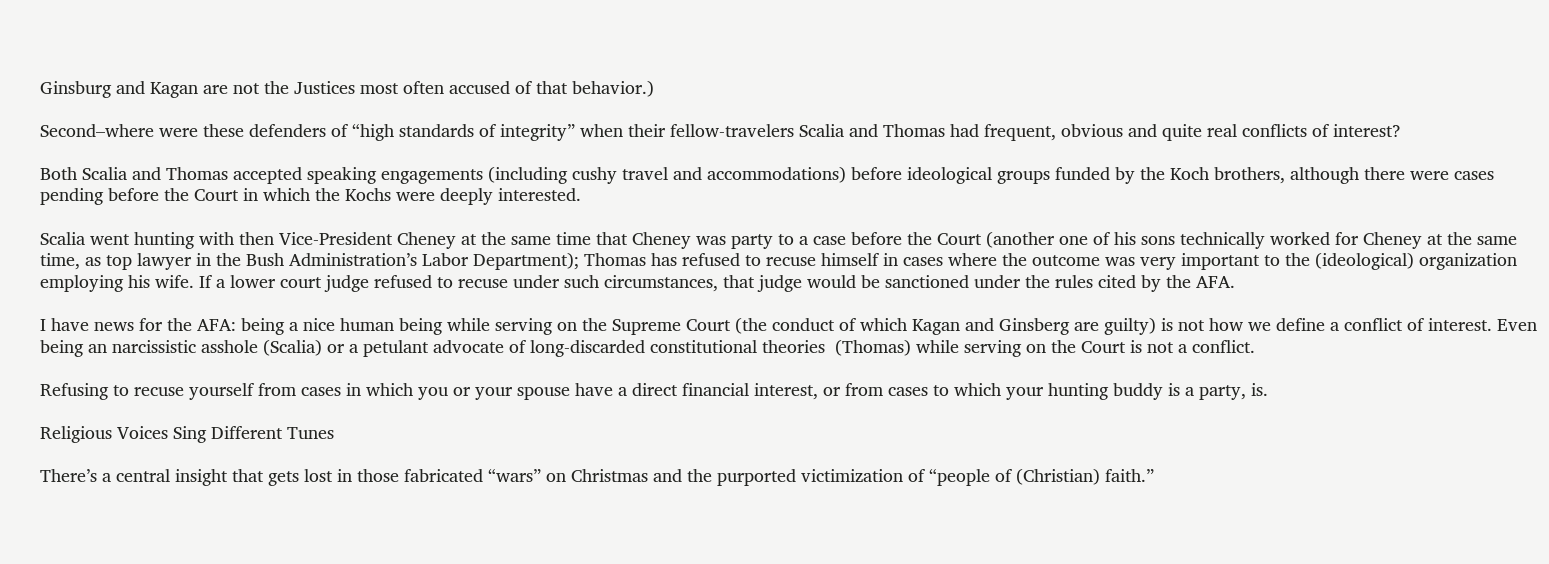Ginsburg and Kagan are not the Justices most often accused of that behavior.)

Second–where were these defenders of “high standards of integrity” when their fellow-travelers Scalia and Thomas had frequent, obvious and quite real conflicts of interest?

Both Scalia and Thomas accepted speaking engagements (including cushy travel and accommodations) before ideological groups funded by the Koch brothers, although there were cases pending before the Court in which the Kochs were deeply interested.

Scalia went hunting with then Vice-President Cheney at the same time that Cheney was party to a case before the Court (another one of his sons technically worked for Cheney at the same time, as top lawyer in the Bush Administration’s Labor Department); Thomas has refused to recuse himself in cases where the outcome was very important to the (ideological) organization employing his wife. If a lower court judge refused to recuse under such circumstances, that judge would be sanctioned under the rules cited by the AFA.

I have news for the AFA: being a nice human being while serving on the Supreme Court (the conduct of which Kagan and Ginsberg are guilty) is not how we define a conflict of interest. Even being an narcissistic asshole (Scalia) or a petulant advocate of long-discarded constitutional theories  (Thomas) while serving on the Court is not a conflict.

Refusing to recuse yourself from cases in which you or your spouse have a direct financial interest, or from cases to which your hunting buddy is a party, is.

Religious Voices Sing Different Tunes

There’s a central insight that gets lost in those fabricated “wars” on Christmas and the purported victimization of “people of (Christian) faith.”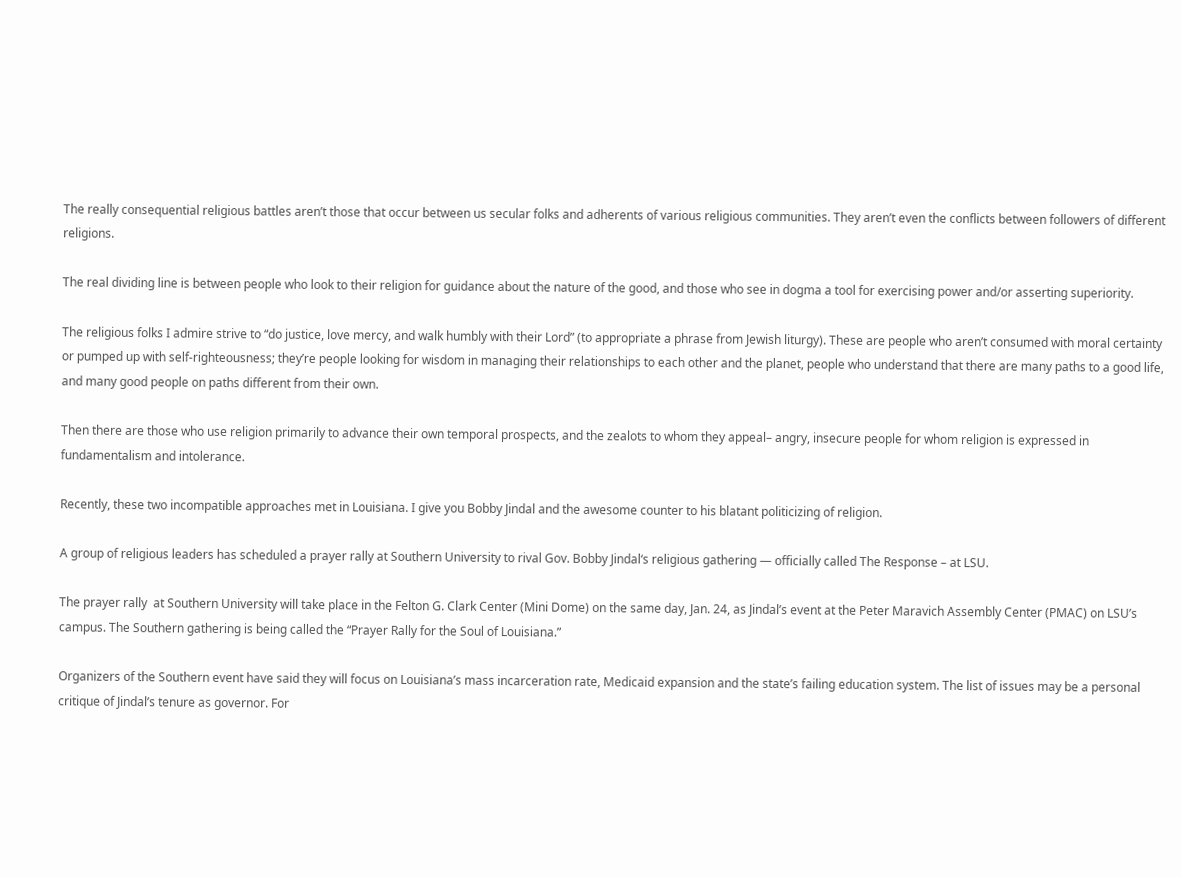The really consequential religious battles aren’t those that occur between us secular folks and adherents of various religious communities. They aren’t even the conflicts between followers of different religions.

The real dividing line is between people who look to their religion for guidance about the nature of the good, and those who see in dogma a tool for exercising power and/or asserting superiority.

The religious folks I admire strive to “do justice, love mercy, and walk humbly with their Lord” (to appropriate a phrase from Jewish liturgy). These are people who aren’t consumed with moral certainty or pumped up with self-righteousness; they’re people looking for wisdom in managing their relationships to each other and the planet, people who understand that there are many paths to a good life, and many good people on paths different from their own.

Then there are those who use religion primarily to advance their own temporal prospects, and the zealots to whom they appeal– angry, insecure people for whom religion is expressed in fundamentalism and intolerance.

Recently, these two incompatible approaches met in Louisiana. I give you Bobby Jindal and the awesome counter to his blatant politicizing of religion.

A group of religious leaders has scheduled a prayer rally at Southern University to rival Gov. Bobby Jindal‘s religious gathering — officially called The Response – at LSU.

The prayer rally  at Southern University will take place in the Felton G. Clark Center (Mini Dome) on the same day, Jan. 24, as Jindal’s event at the Peter Maravich Assembly Center (PMAC) on LSU’s campus. The Southern gathering is being called the “Prayer Rally for the Soul of Louisiana.”

Organizers of the Southern event have said they will focus on Louisiana’s mass incarceration rate, Medicaid expansion and the state’s failing education system. The list of issues may be a personal critique of Jindal’s tenure as governor. For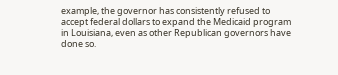example, the governor has consistently refused to accept federal dollars to expand the Medicaid program in Louisiana, even as other Republican governors have done so.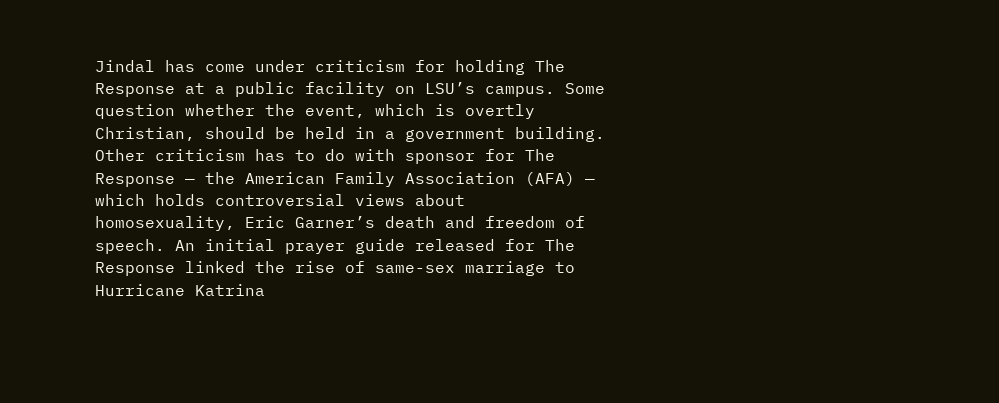Jindal has come under criticism for holding The Response at a public facility on LSU’s campus. Some question whether the event, which is overtly Christian, should be held in a government building. Other criticism has to do with sponsor for The Response — the American Family Association (AFA) — which holds controversial views about homosexuality, Eric Garner’s death and freedom of speech. An initial prayer guide released for The Response linked the rise of same-sex marriage to Hurricane Katrina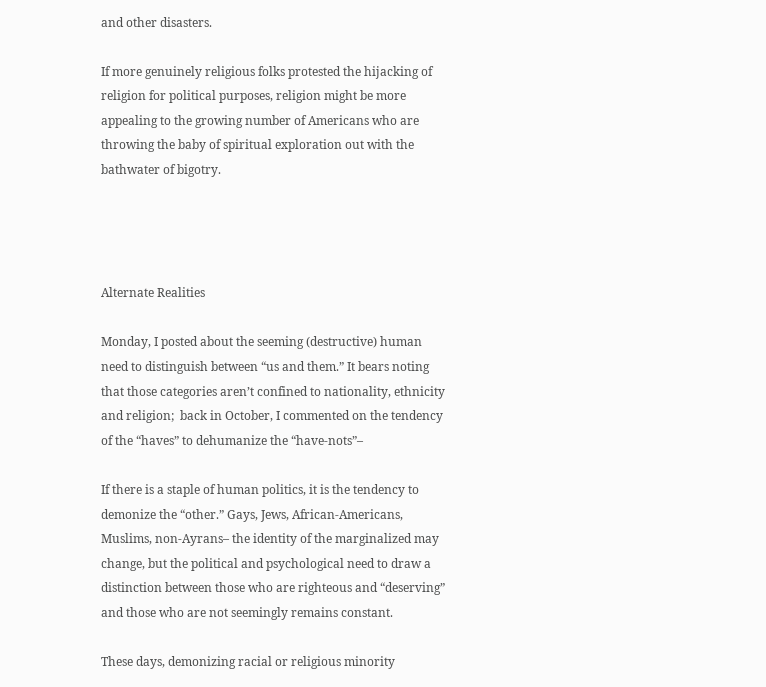and other disasters.

If more genuinely religious folks protested the hijacking of religion for political purposes, religion might be more appealing to the growing number of Americans who are throwing the baby of spiritual exploration out with the bathwater of bigotry.




Alternate Realities

Monday, I posted about the seeming (destructive) human need to distinguish between “us and them.” It bears noting that those categories aren’t confined to nationality, ethnicity and religion;  back in October, I commented on the tendency of the “haves” to dehumanize the “have-nots”–

If there is a staple of human politics, it is the tendency to demonize the “other.” Gays, Jews, African-Americans, Muslims, non-Ayrans– the identity of the marginalized may change, but the political and psychological need to draw a distinction between those who are righteous and “deserving” and those who are not seemingly remains constant.

These days, demonizing racial or religious minority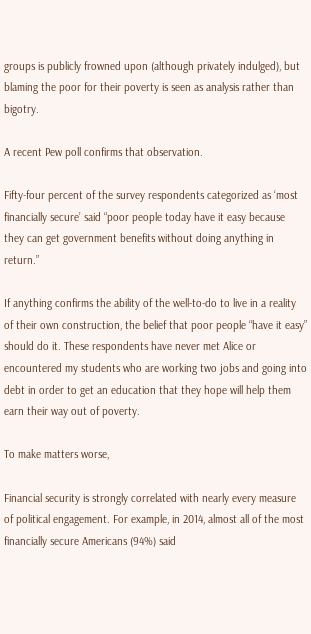groups is publicly frowned upon (although privately indulged), but blaming the poor for their poverty is seen as analysis rather than bigotry.

A recent Pew poll confirms that observation.

Fifty-four percent of the survey respondents categorized as ‘most financially secure’ said “poor people today have it easy because they can get government benefits without doing anything in return.”

If anything confirms the ability of the well-to-do to live in a reality of their own construction, the belief that poor people “have it easy” should do it. These respondents have never met Alice or encountered my students who are working two jobs and going into debt in order to get an education that they hope will help them earn their way out of poverty.

To make matters worse,

Financial security is strongly correlated with nearly every measure of political engagement. For example, in 2014, almost all of the most financially secure Americans (94%) said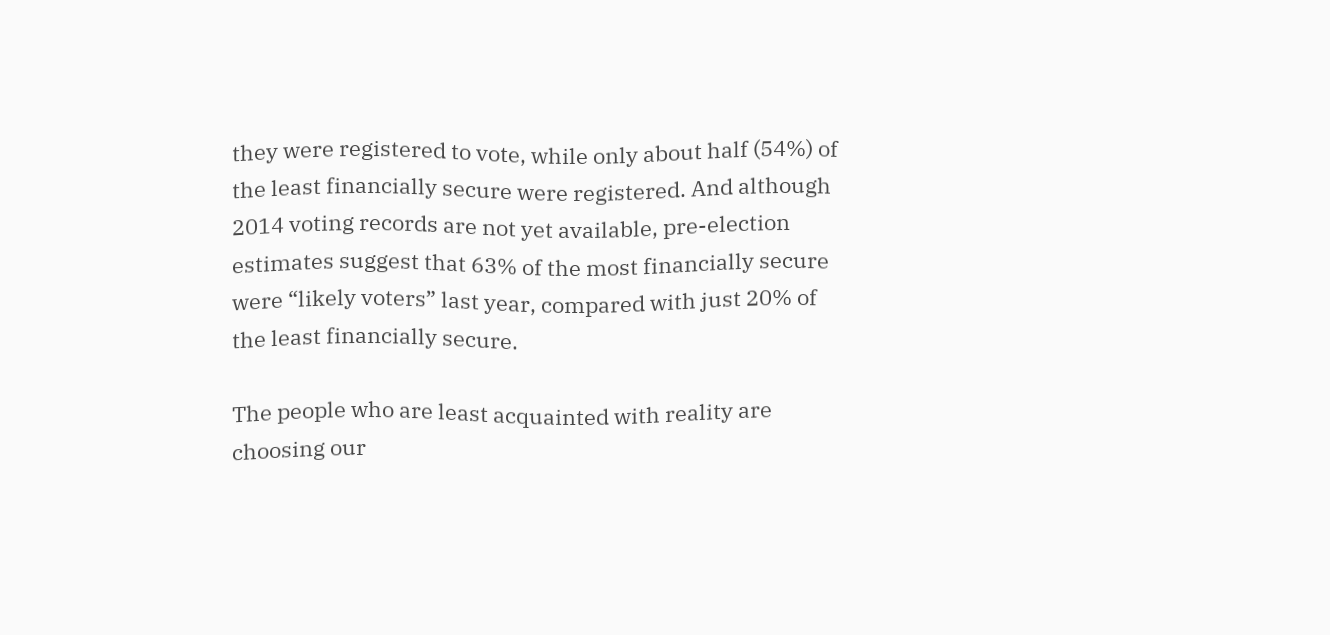they were registered to vote, while only about half (54%) of the least financially secure were registered. And although 2014 voting records are not yet available, pre-election estimates suggest that 63% of the most financially secure were “likely voters” last year, compared with just 20% of the least financially secure.

The people who are least acquainted with reality are choosing our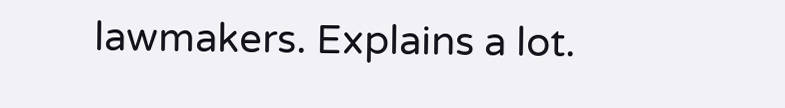lawmakers. Explains a lot.